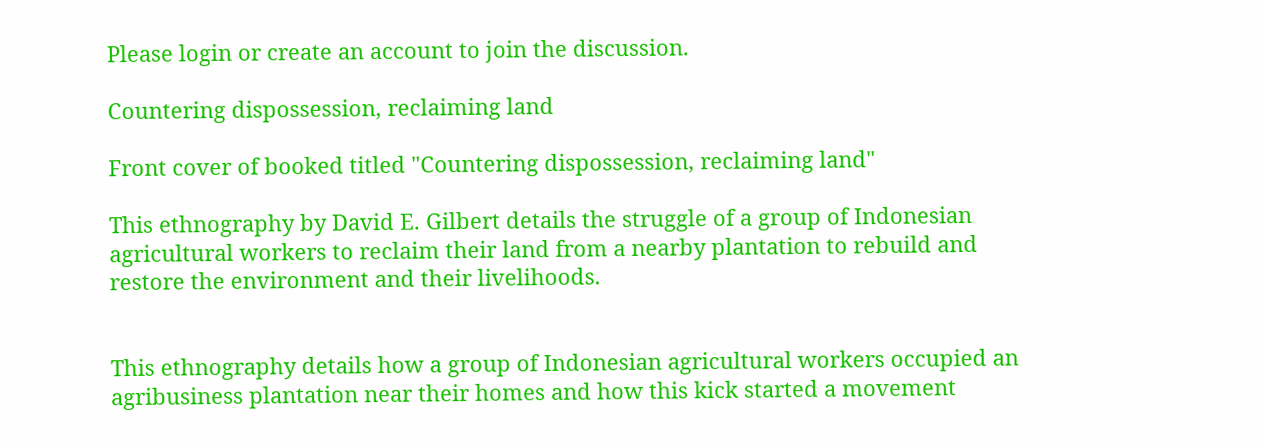Please login or create an account to join the discussion.

Countering dispossession, reclaiming land

Front cover of booked titled "Countering dispossession, reclaiming land"

This ethnography by David E. Gilbert details the struggle of a group of Indonesian agricultural workers to reclaim their land from a nearby plantation to rebuild and restore the environment and their livelihoods.


This ethnography details how a group of Indonesian agricultural workers occupied an agribusiness plantation near their homes and how this kick started a movement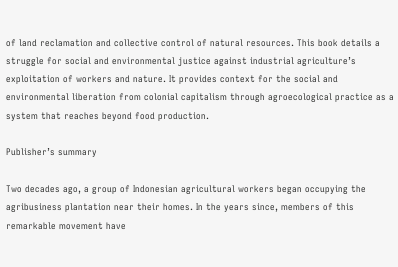of land reclamation and collective control of natural resources. This book details a struggle for social and environmental justice against industrial agriculture’s exploitation of workers and nature. It provides context for the social and environmental liberation from colonial capitalism through agroecological practice as a system that reaches beyond food production.

Publisher’s summary

Two decades ago, a group of Indonesian agricultural workers began occupying the agribusiness plantation near their homes. In the years since, members of this remarkable movement have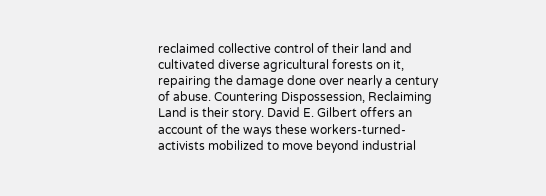reclaimed collective control of their land and cultivated diverse agricultural forests on it, repairing the damage done over nearly a century of abuse. Countering Dispossession, Reclaiming Land is their story. David E. Gilbert offers an account of the ways these workers-turned-activists mobilized to move beyond industrial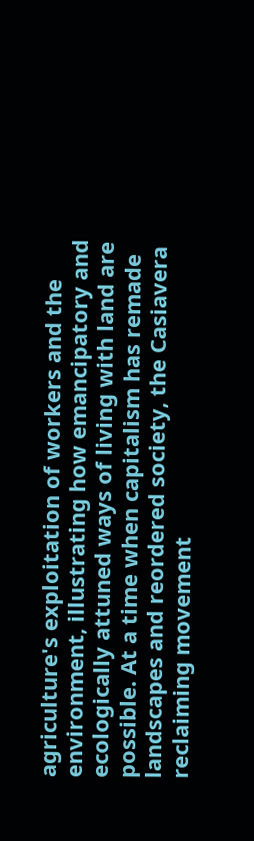agriculture's exploitation of workers and the environment, illustrating how emancipatory and ecologically attuned ways of living with land are possible. At a time when capitalism has remade landscapes and reordered society, the Casiavera reclaiming movement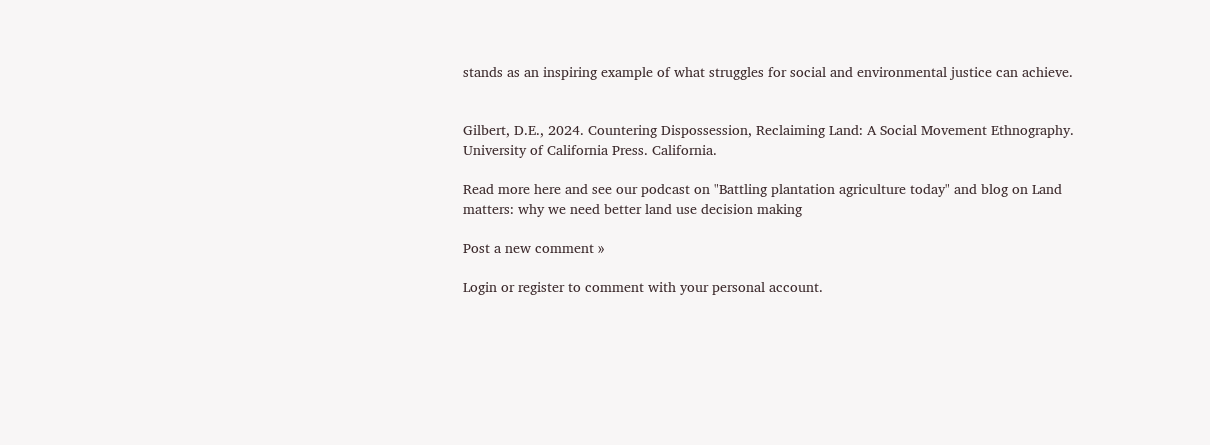stands as an inspiring example of what struggles for social and environmental justice can achieve.


Gilbert, D.E., 2024. Countering Dispossession, Reclaiming Land: A Social Movement Ethnography. University of California Press. California.

Read more here and see our podcast on "Battling plantation agriculture today" and blog on Land matters: why we need better land use decision making

Post a new comment »

Login or register to comment with your personal account.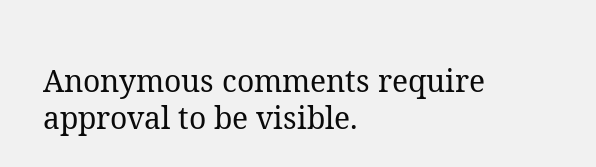Anonymous comments require approval to be visible.